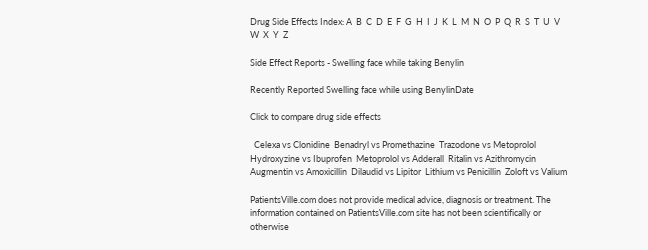Drug Side Effects Index: A  B  C  D  E  F  G  H  I  J  K  L  M  N  O  P  Q  R  S  T  U  V  W  X  Y  Z

Side Effect Reports - Swelling face while taking Benylin

Recently Reported Swelling face while using BenylinDate

Click to compare drug side effects

  Celexa vs Clonidine  Benadryl vs Promethazine  Trazodone vs Metoprolol  Hydroxyzine vs Ibuprofen  Metoprolol vs Adderall  Ritalin vs Azithromycin  Augmentin vs Amoxicillin  Dilaudid vs Lipitor  Lithium vs Penicillin  Zoloft vs Valium

PatientsVille.com does not provide medical advice, diagnosis or treatment. The information contained on PatientsVille.com site has not been scientifically or otherwise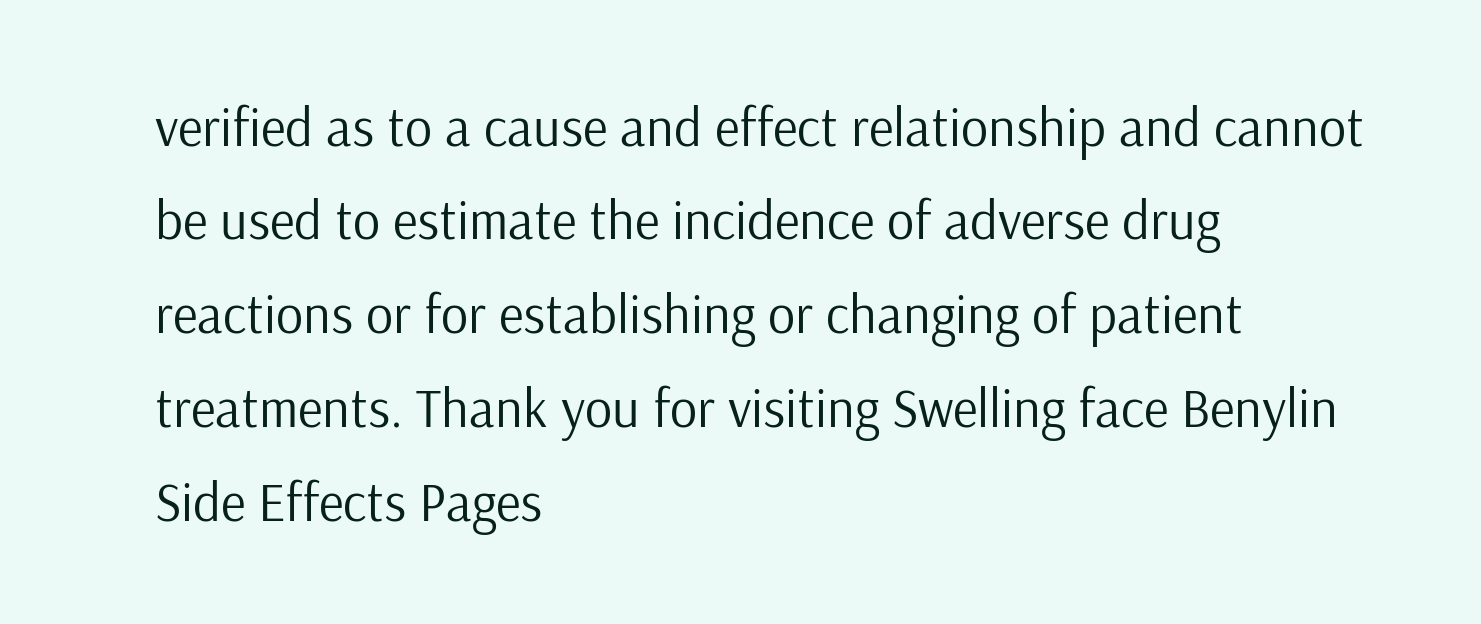verified as to a cause and effect relationship and cannot be used to estimate the incidence of adverse drug reactions or for establishing or changing of patient treatments. Thank you for visiting Swelling face Benylin Side Effects Pages